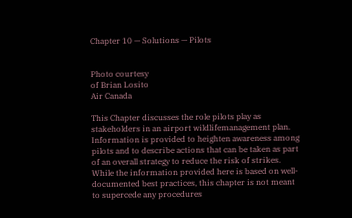Chapter 10 — Solutions — Pilots


Photo courtesy
of Brian Losito
Air Canada

This Chapter discusses the role pilots play as stakeholders in an airport wildlifemanagement plan. Information is provided to heighten awareness among pilots and to describe actions that can be taken as part of an overall strategy to reduce the risk of strikes. While the information provided here is based on well-documented best practices, this chapter is not meant to supercede any procedures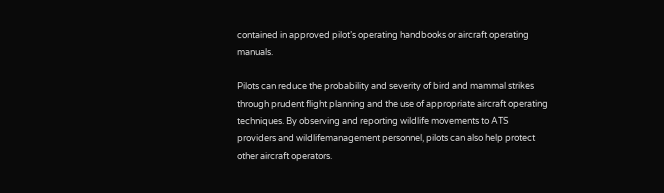contained in approved pilot’s operating handbooks or aircraft operating manuals.

Pilots can reduce the probability and severity of bird and mammal strikes through prudent flight planning and the use of appropriate aircraft operating techniques. By observing and reporting wildlife movements to ATS providers and wildlifemanagement personnel, pilots can also help protect other aircraft operators.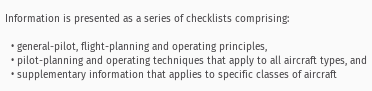Information is presented as a series of checklists comprising:

  • general-pilot, flight-planning and operating principles,
  • pilot-planning and operating techniques that apply to all aircraft types, and
  • supplementary information that applies to specific classes of aircraft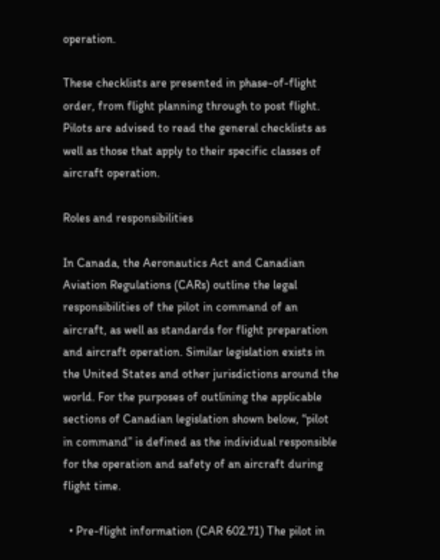operation.

These checklists are presented in phase-of-flight order, from flight planning through to post flight. Pilots are advised to read the general checklists as well as those that apply to their specific classes of aircraft operation.

Roles and responsibilities

In Canada, the Aeronautics Act and Canadian Aviation Regulations (CARs) outline the legal responsibilities of the pilot in command of an aircraft, as well as standards for flight preparation and aircraft operation. Similar legislation exists in the United States and other jurisdictions around the world. For the purposes of outlining the applicable sections of Canadian legislation shown below, “pilot in command” is defined as the individual responsible for the operation and safety of an aircraft during flight time.

  • Pre-flight information (CAR 602.71) The pilot in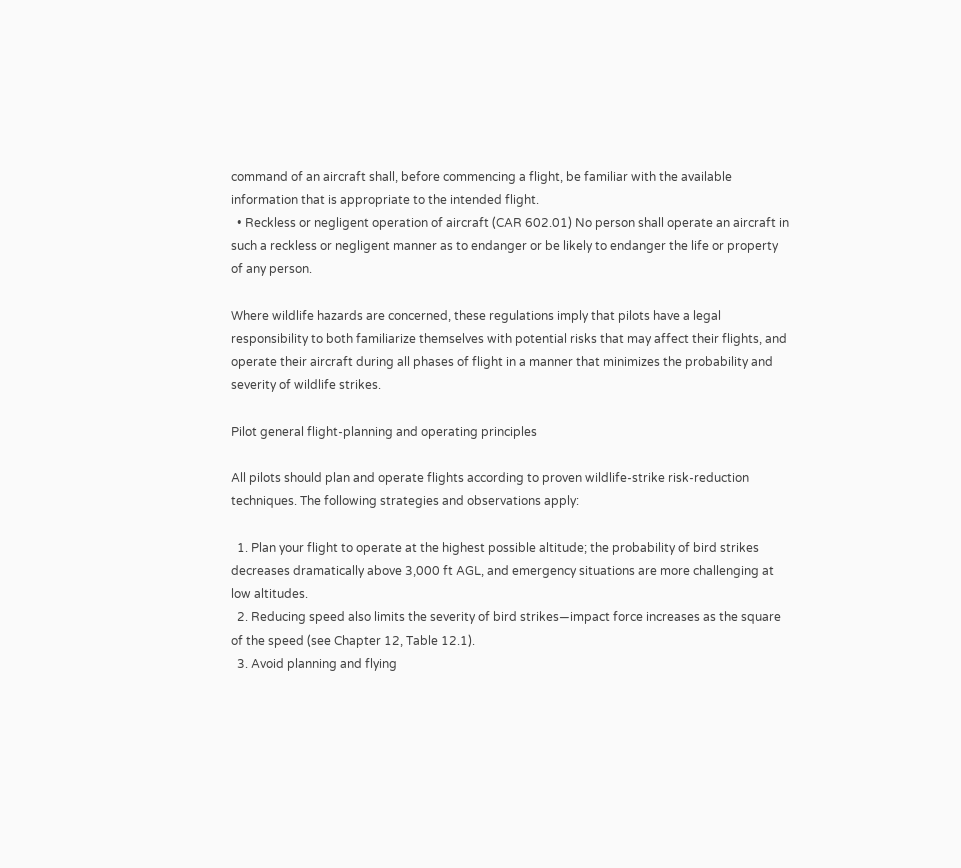command of an aircraft shall, before commencing a flight, be familiar with the available information that is appropriate to the intended flight.
  • Reckless or negligent operation of aircraft (CAR 602.01) No person shall operate an aircraft in such a reckless or negligent manner as to endanger or be likely to endanger the life or property of any person.

Where wildlife hazards are concerned, these regulations imply that pilots have a legal responsibility to both familiarize themselves with potential risks that may affect their flights, and operate their aircraft during all phases of flight in a manner that minimizes the probability and severity of wildlife strikes.

Pilot general flight-planning and operating principles

All pilots should plan and operate flights according to proven wildlife-strike risk-reduction techniques. The following strategies and observations apply:

  1. Plan your flight to operate at the highest possible altitude; the probability of bird strikes decreases dramatically above 3,000 ft AGL, and emergency situations are more challenging at low altitudes.
  2. Reducing speed also limits the severity of bird strikes—impact force increases as the square of the speed (see Chapter 12, Table 12.1).
  3. Avoid planning and flying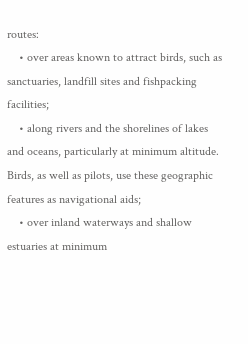routes:
    • over areas known to attract birds, such as sanctuaries, landfill sites and fishpacking facilities;
    • along rivers and the shorelines of lakes and oceans, particularly at minimum altitude. Birds, as well as pilots, use these geographic features as navigational aids;
    • over inland waterways and shallow estuaries at minimum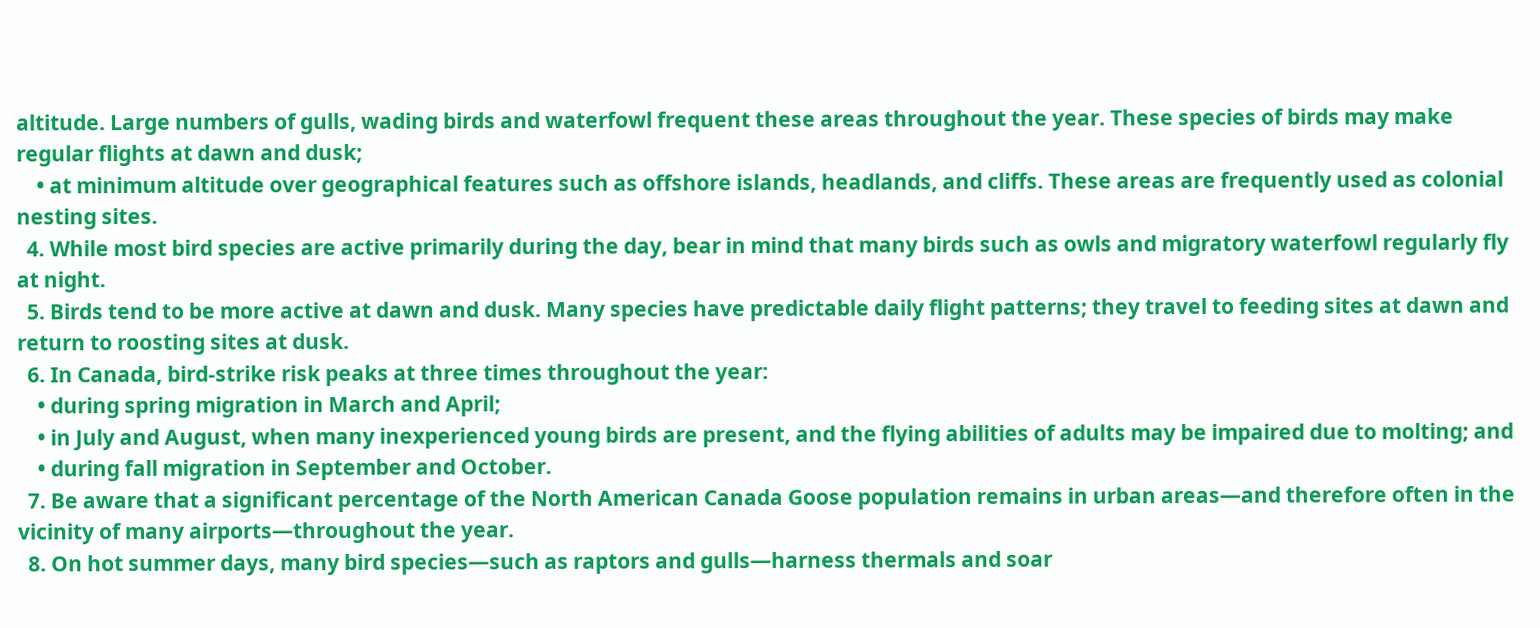altitude. Large numbers of gulls, wading birds and waterfowl frequent these areas throughout the year. These species of birds may make regular flights at dawn and dusk;
    • at minimum altitude over geographical features such as offshore islands, headlands, and cliffs. These areas are frequently used as colonial nesting sites.
  4. While most bird species are active primarily during the day, bear in mind that many birds such as owls and migratory waterfowl regularly fly at night.
  5. Birds tend to be more active at dawn and dusk. Many species have predictable daily flight patterns; they travel to feeding sites at dawn and return to roosting sites at dusk.
  6. In Canada, bird-strike risk peaks at three times throughout the year:
    • during spring migration in March and April;
    • in July and August, when many inexperienced young birds are present, and the flying abilities of adults may be impaired due to molting; and
    • during fall migration in September and October.
  7. Be aware that a significant percentage of the North American Canada Goose population remains in urban areas—and therefore often in the vicinity of many airports—throughout the year.
  8. On hot summer days, many bird species—such as raptors and gulls—harness thermals and soar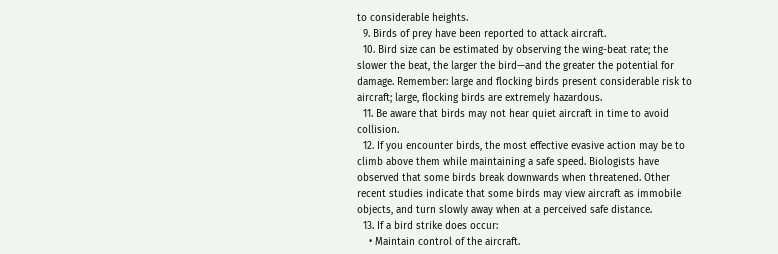to considerable heights.
  9. Birds of prey have been reported to attack aircraft.
  10. Bird size can be estimated by observing the wing-beat rate; the slower the beat, the larger the bird—and the greater the potential for damage. Remember: large and flocking birds present considerable risk to aircraft; large, flocking birds are extremely hazardous.
  11. Be aware that birds may not hear quiet aircraft in time to avoid collision.
  12. If you encounter birds, the most effective evasive action may be to climb above them while maintaining a safe speed. Biologists have observed that some birds break downwards when threatened. Other recent studies indicate that some birds may view aircraft as immobile objects, and turn slowly away when at a perceived safe distance.
  13. If a bird strike does occur:
    • Maintain control of the aircraft.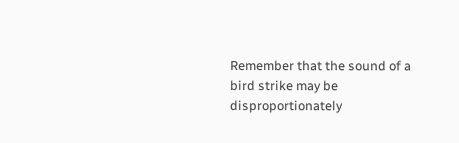Remember that the sound of a bird strike may be disproportionately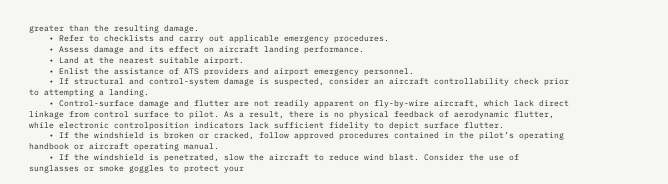greater than the resulting damage.
    • Refer to checklists and carry out applicable emergency procedures.
    • Assess damage and its effect on aircraft landing performance.
    • Land at the nearest suitable airport.
    • Enlist the assistance of ATS providers and airport emergency personnel.
    • If structural and control-system damage is suspected, consider an aircraft controllability check prior to attempting a landing.
    • Control-surface damage and flutter are not readily apparent on fly-by-wire aircraft, which lack direct linkage from control surface to pilot. As a result, there is no physical feedback of aerodynamic flutter, while electronic controlposition indicators lack sufficient fidelity to depict surface flutter.
    • If the windshield is broken or cracked, follow approved procedures contained in the pilot’s operating handbook or aircraft operating manual.
    • If the windshield is penetrated, slow the aircraft to reduce wind blast. Consider the use of sunglasses or smoke goggles to protect your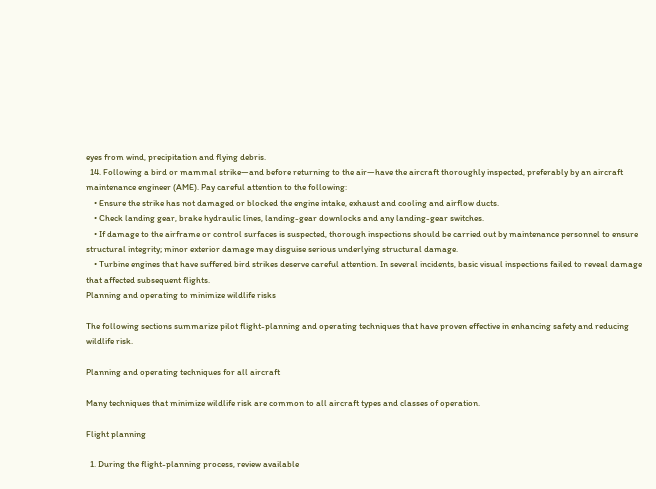eyes from wind, precipitation and flying debris.
  14. Following a bird or mammal strike—and before returning to the air—have the aircraft thoroughly inspected, preferably by an aircraft maintenance engineer (AME). Pay careful attention to the following:
    • Ensure the strike has not damaged or blocked the engine intake, exhaust and cooling and airflow ducts.
    • Check landing gear, brake hydraulic lines, landing-gear downlocks and any landing-gear switches.
    • If damage to the airframe or control surfaces is suspected, thorough inspections should be carried out by maintenance personnel to ensure structural integrity; minor exterior damage may disguise serious underlying structural damage.
    • Turbine engines that have suffered bird strikes deserve careful attention. In several incidents, basic visual inspections failed to reveal damage that affected subsequent flights.
Planning and operating to minimize wildlife risks

The following sections summarize pilot flight-planning and operating techniques that have proven effective in enhancing safety and reducing wildlife risk.

Planning and operating techniques for all aircraft

Many techniques that minimize wildlife risk are common to all aircraft types and classes of operation.

Flight planning

  1. During the flight-planning process, review available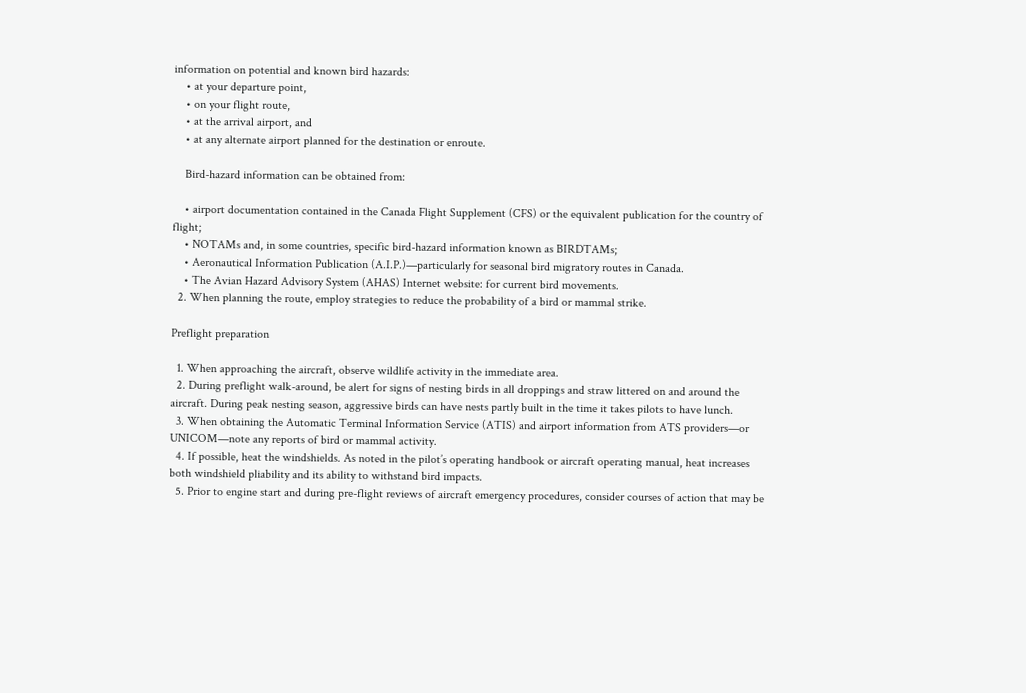information on potential and known bird hazards:
    • at your departure point,
    • on your flight route,
    • at the arrival airport, and
    • at any alternate airport planned for the destination or enroute.

    Bird-hazard information can be obtained from:

    • airport documentation contained in the Canada Flight Supplement (CFS) or the equivalent publication for the country of flight;
    • NOTAMs and, in some countries, specific bird-hazard information known as BIRDTAMs;
    • Aeronautical Information Publication (A.I.P.)—particularly for seasonal bird migratory routes in Canada.
    • The Avian Hazard Advisory System (AHAS) Internet website: for current bird movements.
  2. When planning the route, employ strategies to reduce the probability of a bird or mammal strike.

Preflight preparation

  1. When approaching the aircraft, observe wildlife activity in the immediate area.
  2. During preflight walk-around, be alert for signs of nesting birds in all droppings and straw littered on and around the aircraft. During peak nesting season, aggressive birds can have nests partly built in the time it takes pilots to have lunch.
  3. When obtaining the Automatic Terminal Information Service (ATIS) and airport information from ATS providers—or UNICOM—note any reports of bird or mammal activity.
  4. If possible, heat the windshields. As noted in the pilot’s operating handbook or aircraft operating manual, heat increases both windshield pliability and its ability to withstand bird impacts.
  5. Prior to engine start and during pre-flight reviews of aircraft emergency procedures, consider courses of action that may be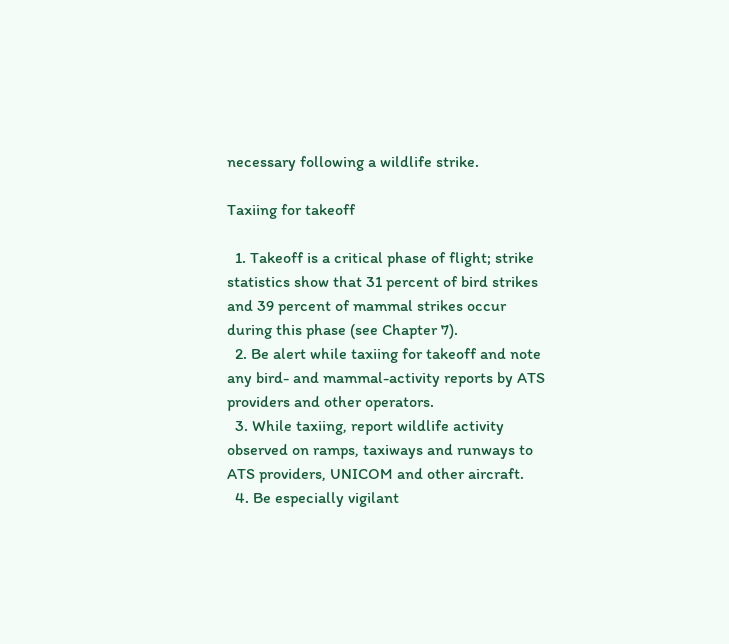necessary following a wildlife strike.

Taxiing for takeoff

  1. Takeoff is a critical phase of flight; strike statistics show that 31 percent of bird strikes and 39 percent of mammal strikes occur during this phase (see Chapter 7).
  2. Be alert while taxiing for takeoff and note any bird- and mammal-activity reports by ATS providers and other operators.
  3. While taxiing, report wildlife activity observed on ramps, taxiways and runways to ATS providers, UNICOM and other aircraft.
  4. Be especially vigilant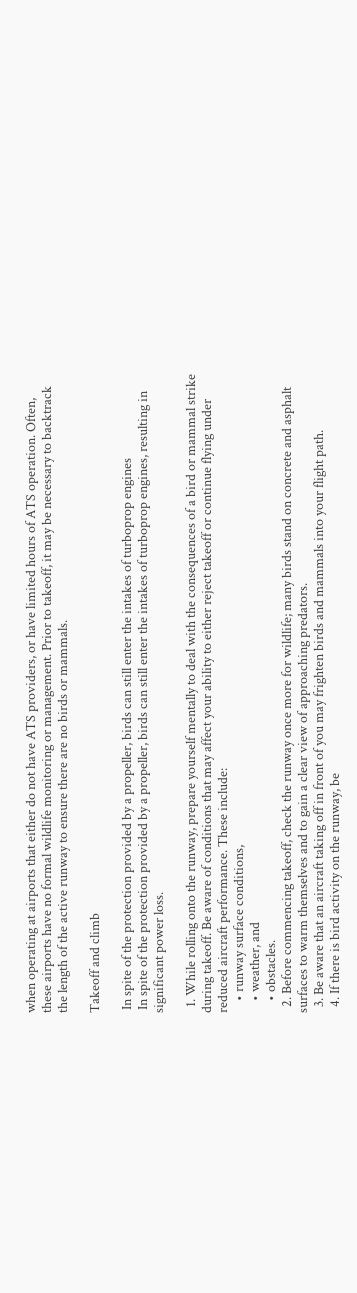when operating at airports that either do not have ATS providers, or have limited hours of ATS operation. Often, these airports have no formal wildlife monitoring or management. Prior to takeoff, it may be necessary to backtrack the length of the active runway to ensure there are no birds or mammals.

Takeoff and climb

 In spite of the protection provided by a propeller, birds can still enter the intakes of turboprop engines
 In spite of the protection provided by a propeller, birds can still enter the intakes of turboprop engines, resulting in significant power loss.

  1. While rolling onto the runway, prepare yourself mentally to deal with the consequences of a bird or mammal strike during takeoff. Be aware of conditions that may affect your ability to either reject takeoff or continue flying under reduced aircraft performance. These include:
    • runway surface conditions,
    • weather, and
    • obstacles.
  2. Before commencing takeoff, check the runway once more for wildlife; many birds stand on concrete and asphalt surfaces to warm themselves and to gain a clear view of approaching predators.
  3. Be aware that an aircraft taking off in front of you may frighten birds and mammals into your flight path.
  4. If there is bird activity on the runway, be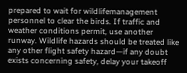prepared to wait for wildlifemanagement personnel to clear the birds. If traffic and weather conditions permit, use another runway. Wildlife hazards should be treated like any other flight safety hazard—if any doubt exists concerning safety, delay your takeoff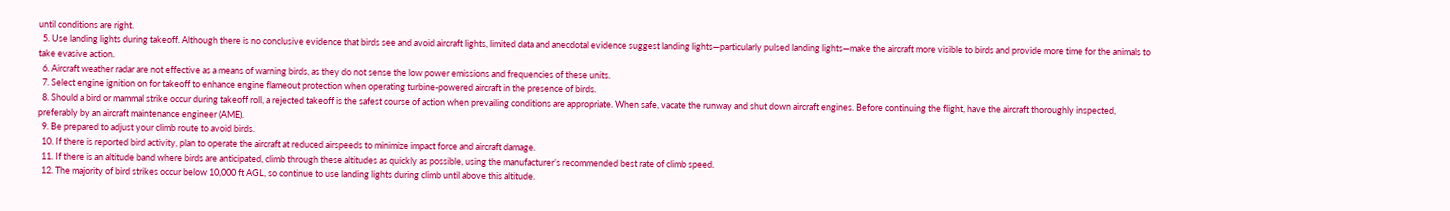until conditions are right.
  5. Use landing lights during takeoff. Although there is no conclusive evidence that birds see and avoid aircraft lights, limited data and anecdotal evidence suggest landing lights—particularly pulsed landing lights—make the aircraft more visible to birds and provide more time for the animals to take evasive action.
  6. Aircraft weather radar are not effective as a means of warning birds, as they do not sense the low power emissions and frequencies of these units.
  7. Select engine ignition on for takeoff to enhance engine flameout protection when operating turbine-powered aircraft in the presence of birds.
  8. Should a bird or mammal strike occur during takeoff roll, a rejected takeoff is the safest course of action when prevailing conditions are appropriate. When safe, vacate the runway and shut down aircraft engines. Before continuing the flight, have the aircraft thoroughly inspected, preferably by an aircraft maintenance engineer (AME).
  9. Be prepared to adjust your climb route to avoid birds.
  10. If there is reported bird activity, plan to operate the aircraft at reduced airspeeds to minimize impact force and aircraft damage.
  11. If there is an altitude band where birds are anticipated, climb through these altitudes as quickly as possible, using the manufacturer’s recommended best rate of climb speed.
  12. The majority of bird strikes occur below 10,000 ft AGL, so continue to use landing lights during climb until above this altitude.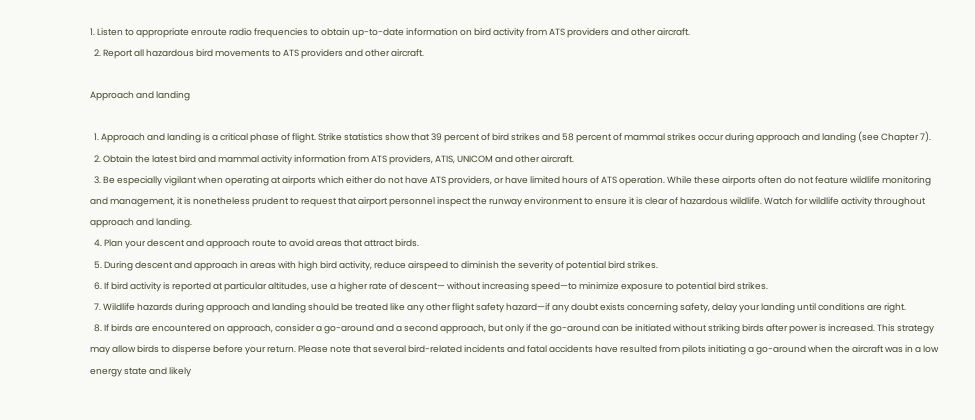1. Listen to appropriate enroute radio frequencies to obtain up-to-date information on bird activity from ATS providers and other aircraft.
  2. Report all hazardous bird movements to ATS providers and other aircraft.

Approach and landing

  1. Approach and landing is a critical phase of flight. Strike statistics show that 39 percent of bird strikes and 58 percent of mammal strikes occur during approach and landing (see Chapter 7).
  2. Obtain the latest bird and mammal activity information from ATS providers, ATIS, UNICOM and other aircraft.
  3. Be especially vigilant when operating at airports which either do not have ATS providers, or have limited hours of ATS operation. While these airports often do not feature wildlife monitoring and management, it is nonetheless prudent to request that airport personnel inspect the runway environment to ensure it is clear of hazardous wildlife. Watch for wildlife activity throughout approach and landing.
  4. Plan your descent and approach route to avoid areas that attract birds.
  5. During descent and approach in areas with high bird activity, reduce airspeed to diminish the severity of potential bird strikes.
  6. If bird activity is reported at particular altitudes, use a higher rate of descent— without increasing speed—to minimize exposure to potential bird strikes.
  7. Wildlife hazards during approach and landing should be treated like any other flight safety hazard—if any doubt exists concerning safety, delay your landing until conditions are right.
  8. If birds are encountered on approach, consider a go-around and a second approach, but only if the go-around can be initiated without striking birds after power is increased. This strategy may allow birds to disperse before your return. Please note that several bird-related incidents and fatal accidents have resulted from pilots initiating a go-around when the aircraft was in a low energy state and likely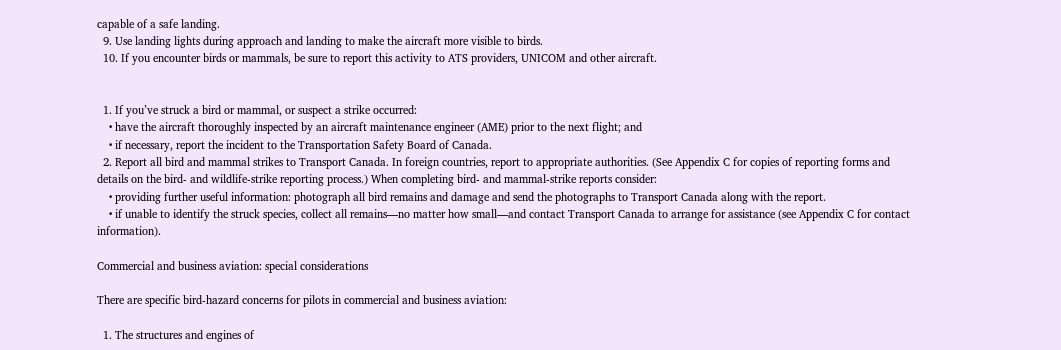capable of a safe landing.
  9. Use landing lights during approach and landing to make the aircraft more visible to birds.
  10. If you encounter birds or mammals, be sure to report this activity to ATS providers, UNICOM and other aircraft.


  1. If you’ve struck a bird or mammal, or suspect a strike occurred:
    • have the aircraft thoroughly inspected by an aircraft maintenance engineer (AME) prior to the next flight; and
    • if necessary, report the incident to the Transportation Safety Board of Canada.
  2. Report all bird and mammal strikes to Transport Canada. In foreign countries, report to appropriate authorities. (See Appendix C for copies of reporting forms and details on the bird- and wildlife-strike reporting process.) When completing bird- and mammal-strike reports consider:
    • providing further useful information: photograph all bird remains and damage and send the photographs to Transport Canada along with the report.
    • if unable to identify the struck species, collect all remains—no matter how small—and contact Transport Canada to arrange for assistance (see Appendix C for contact information).

Commercial and business aviation: special considerations

There are specific bird-hazard concerns for pilots in commercial and business aviation:

  1. The structures and engines of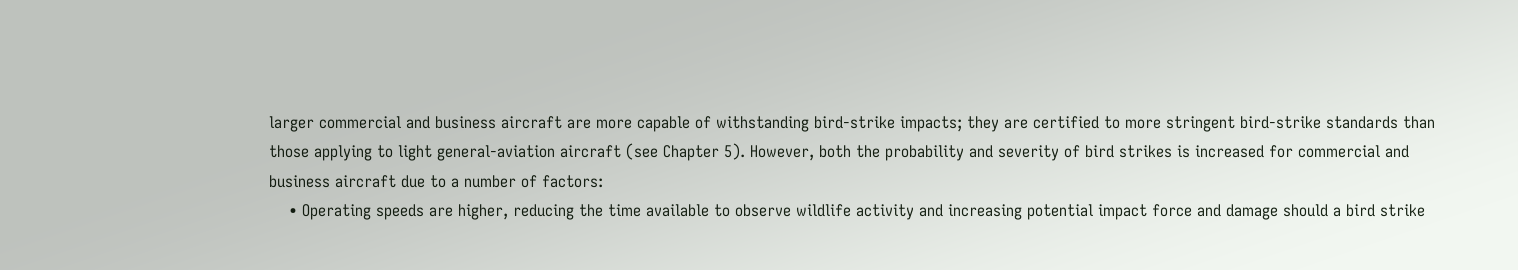larger commercial and business aircraft are more capable of withstanding bird-strike impacts; they are certified to more stringent bird-strike standards than those applying to light general-aviation aircraft (see Chapter 5). However, both the probability and severity of bird strikes is increased for commercial and business aircraft due to a number of factors:
    • Operating speeds are higher, reducing the time available to observe wildlife activity and increasing potential impact force and damage should a bird strike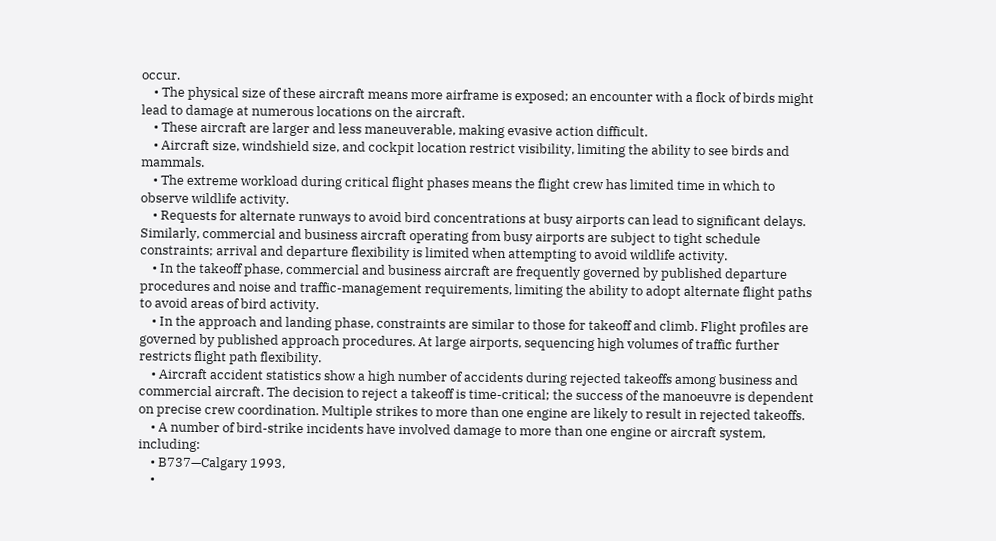occur.
    • The physical size of these aircraft means more airframe is exposed; an encounter with a flock of birds might lead to damage at numerous locations on the aircraft.
    • These aircraft are larger and less maneuverable, making evasive action difficult.
    • Aircraft size, windshield size, and cockpit location restrict visibility, limiting the ability to see birds and mammals.
    • The extreme workload during critical flight phases means the flight crew has limited time in which to observe wildlife activity.
    • Requests for alternate runways to avoid bird concentrations at busy airports can lead to significant delays. Similarly, commercial and business aircraft operating from busy airports are subject to tight schedule constraints; arrival and departure flexibility is limited when attempting to avoid wildlife activity.
    • In the takeoff phase, commercial and business aircraft are frequently governed by published departure procedures and noise and traffic-management requirements, limiting the ability to adopt alternate flight paths to avoid areas of bird activity.
    • In the approach and landing phase, constraints are similar to those for takeoff and climb. Flight profiles are governed by published approach procedures. At large airports, sequencing high volumes of traffic further restricts flight path flexibility.
    • Aircraft accident statistics show a high number of accidents during rejected takeoffs among business and commercial aircraft. The decision to reject a takeoff is time-critical; the success of the manoeuvre is dependent on precise crew coordination. Multiple strikes to more than one engine are likely to result in rejected takeoffs.
    • A number of bird-strike incidents have involved damage to more than one engine or aircraft system, including:
    • B737—Calgary 1993,
    •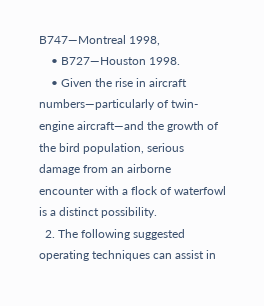B747—Montreal 1998,
    • B727—Houston 1998.
    • Given the rise in aircraft numbers—particularly of twin-engine aircraft—and the growth of the bird population, serious damage from an airborne encounter with a flock of waterfowl is a distinct possibility.
  2. The following suggested operating techniques can assist in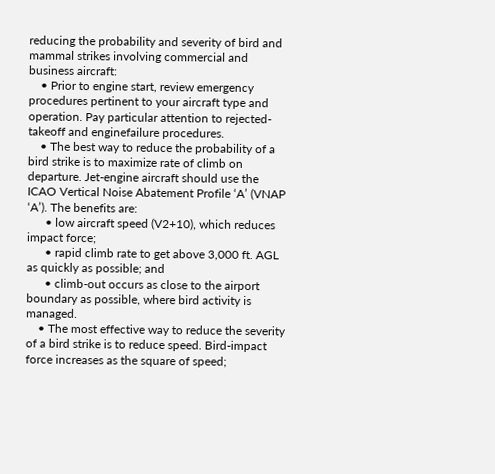reducing the probability and severity of bird and mammal strikes involving commercial and business aircraft:
    • Prior to engine start, review emergency procedures pertinent to your aircraft type and operation. Pay particular attention to rejected-takeoff and enginefailure procedures.
    • The best way to reduce the probability of a bird strike is to maximize rate of climb on departure. Jet-engine aircraft should use the ICAO Vertical Noise Abatement Profile ‘A’ (VNAP ‘A’). The benefits are:
      • low aircraft speed (V2+10), which reduces impact force;
      • rapid climb rate to get above 3,000 ft. AGL as quickly as possible; and
      • climb-out occurs as close to the airport boundary as possible, where bird activity is managed.
    • The most effective way to reduce the severity of a bird strike is to reduce speed. Bird-impact force increases as the square of speed;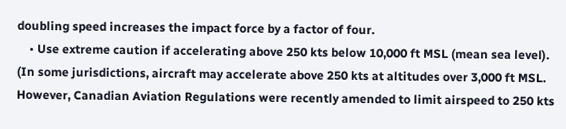doubling speed increases the impact force by a factor of four.
    • Use extreme caution if accelerating above 250 kts below 10,000 ft MSL (mean sea level). (In some jurisdictions, aircraft may accelerate above 250 kts at altitudes over 3,000 ft MSL. However, Canadian Aviation Regulations were recently amended to limit airspeed to 250 kts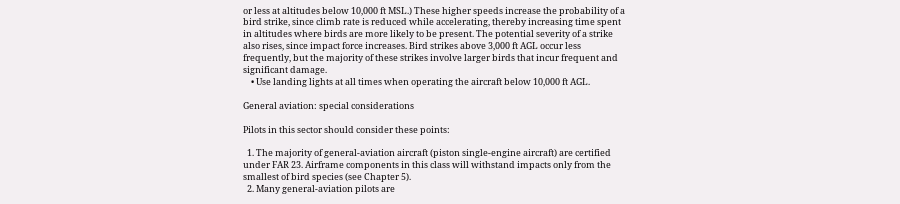or less at altitudes below 10,000 ft MSL.) These higher speeds increase the probability of a bird strike, since climb rate is reduced while accelerating, thereby increasing time spent in altitudes where birds are more likely to be present. The potential severity of a strike also rises, since impact force increases. Bird strikes above 3,000 ft AGL occur less frequently, but the majority of these strikes involve larger birds that incur frequent and significant damage.
    • Use landing lights at all times when operating the aircraft below 10,000 ft AGL.

General aviation: special considerations

Pilots in this sector should consider these points:

  1. The majority of general-aviation aircraft (piston single-engine aircraft) are certified under FAR 23. Airframe components in this class will withstand impacts only from the smallest of bird species (see Chapter 5).
  2. Many general-aviation pilots are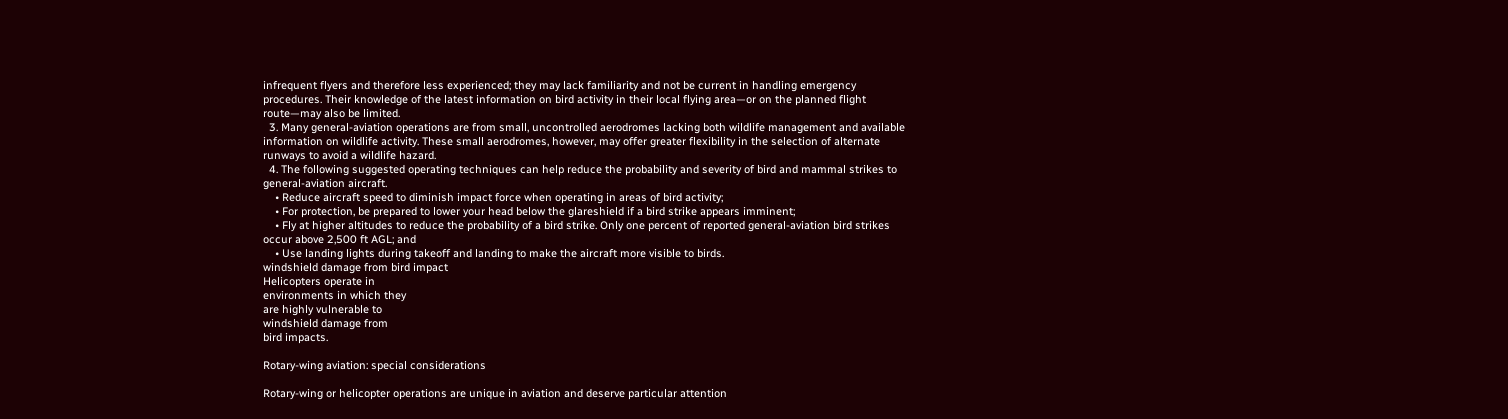infrequent flyers and therefore less experienced; they may lack familiarity and not be current in handling emergency procedures. Their knowledge of the latest information on bird activity in their local flying area—or on the planned flight route—may also be limited.
  3. Many general-aviation operations are from small, uncontrolled aerodromes lacking both wildlife management and available information on wildlife activity. These small aerodromes, however, may offer greater flexibility in the selection of alternate runways to avoid a wildlife hazard.
  4. The following suggested operating techniques can help reduce the probability and severity of bird and mammal strikes to general-aviation aircraft.
    • Reduce aircraft speed to diminish impact force when operating in areas of bird activity;
    • For protection, be prepared to lower your head below the glareshield if a bird strike appears imminent;
    • Fly at higher altitudes to reduce the probability of a bird strike. Only one percent of reported general-aviation bird strikes occur above 2,500 ft AGL; and
    • Use landing lights during takeoff and landing to make the aircraft more visible to birds.
windshield damage from bird impact
Helicopters operate in
environments in which they
are highly vulnerable to
windshield damage from
bird impacts.

Rotary-wing aviation: special considerations

Rotary-wing or helicopter operations are unique in aviation and deserve particular attention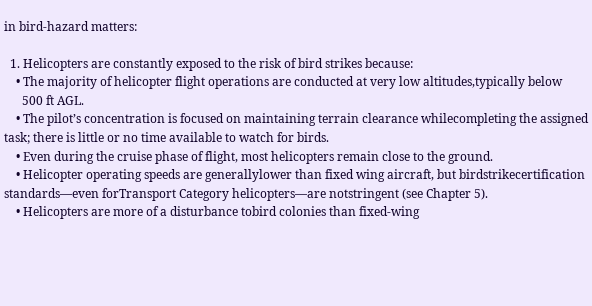in bird-hazard matters:

  1. Helicopters are constantly exposed to the risk of bird strikes because:
    • The majority of helicopter flight operations are conducted at very low altitudes,typically below
      500 ft AGL.
    • The pilot’s concentration is focused on maintaining terrain clearance whilecompleting the assigned task; there is little or no time available to watch for birds.
    • Even during the cruise phase of flight, most helicopters remain close to the ground.
    • Helicopter operating speeds are generallylower than fixed wing aircraft, but birdstrikecertification standards—even forTransport Category helicopters—are notstringent (see Chapter 5).
    • Helicopters are more of a disturbance tobird colonies than fixed-wing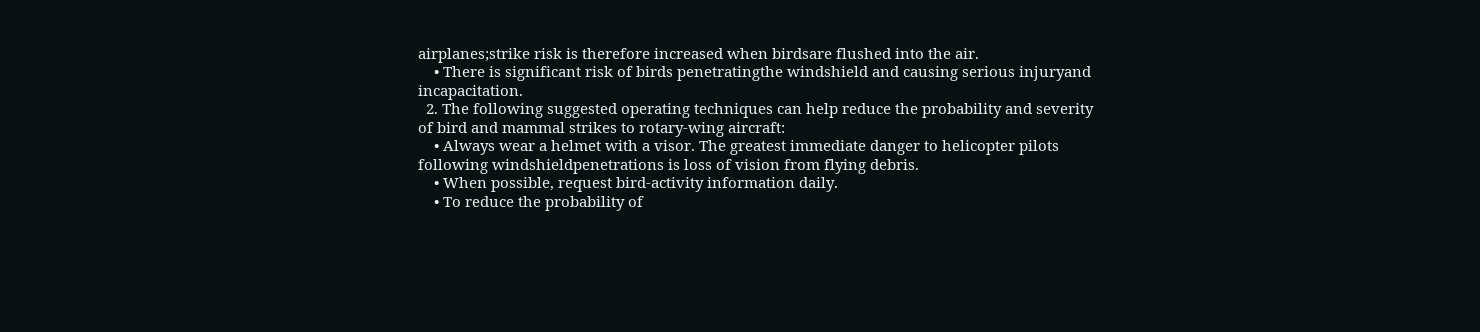airplanes;strike risk is therefore increased when birdsare flushed into the air.
    • There is significant risk of birds penetratingthe windshield and causing serious injuryand incapacitation.
  2. The following suggested operating techniques can help reduce the probability and severity of bird and mammal strikes to rotary-wing aircraft:
    • Always wear a helmet with a visor. The greatest immediate danger to helicopter pilots following windshieldpenetrations is loss of vision from flying debris.
    • When possible, request bird-activity information daily.
    • To reduce the probability of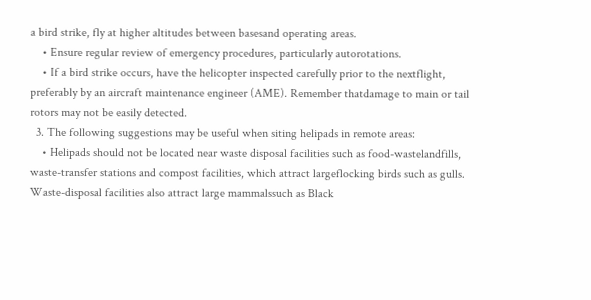a bird strike, fly at higher altitudes between basesand operating areas.
    • Ensure regular review of emergency procedures, particularly autorotations.
    • If a bird strike occurs, have the helicopter inspected carefully prior to the nextflight, preferably by an aircraft maintenance engineer (AME). Remember thatdamage to main or tail rotors may not be easily detected.
  3. The following suggestions may be useful when siting helipads in remote areas:
    • Helipads should not be located near waste disposal facilities such as food-wastelandfills, waste-transfer stations and compost facilities, which attract largeflocking birds such as gulls. Waste-disposal facilities also attract large mammalssuch as Black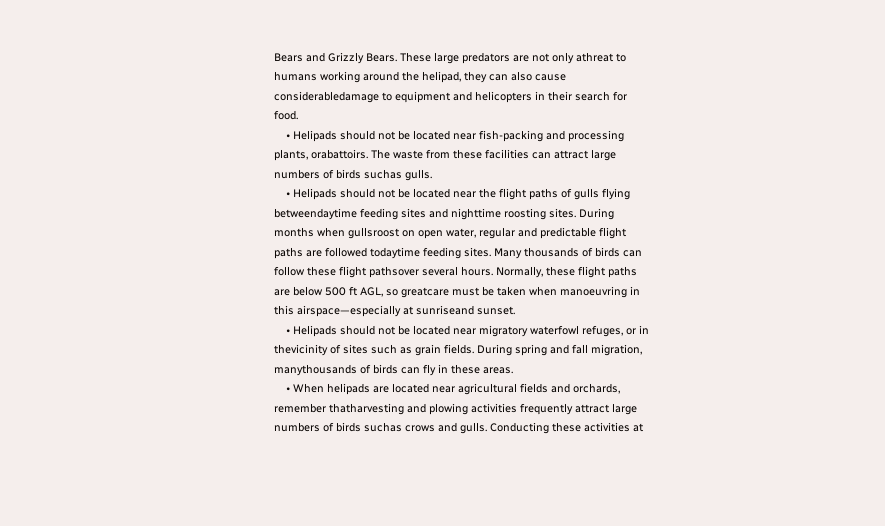Bears and Grizzly Bears. These large predators are not only athreat to humans working around the helipad, they can also cause considerabledamage to equipment and helicopters in their search for food.
    • Helipads should not be located near fish-packing and processing plants, orabattoirs. The waste from these facilities can attract large numbers of birds suchas gulls.
    • Helipads should not be located near the flight paths of gulls flying betweendaytime feeding sites and nighttime roosting sites. During months when gullsroost on open water, regular and predictable flight paths are followed todaytime feeding sites. Many thousands of birds can follow these flight pathsover several hours. Normally, these flight paths are below 500 ft AGL, so greatcare must be taken when manoeuvring in this airspace—especially at sunriseand sunset.
    • Helipads should not be located near migratory waterfowl refuges, or in thevicinity of sites such as grain fields. During spring and fall migration, manythousands of birds can fly in these areas.
    • When helipads are located near agricultural fields and orchards, remember thatharvesting and plowing activities frequently attract large numbers of birds suchas crows and gulls. Conducting these activities at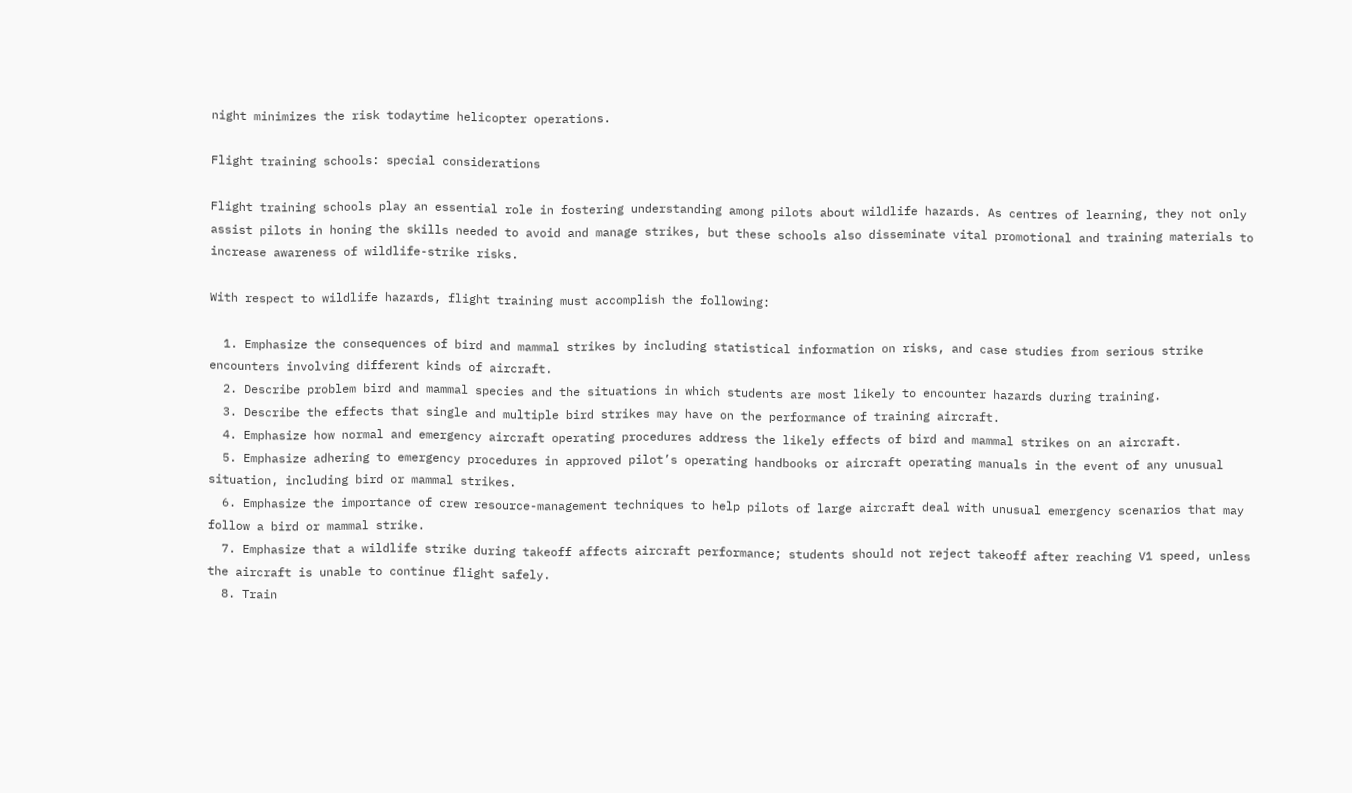night minimizes the risk todaytime helicopter operations.

Flight training schools: special considerations

Flight training schools play an essential role in fostering understanding among pilots about wildlife hazards. As centres of learning, they not only assist pilots in honing the skills needed to avoid and manage strikes, but these schools also disseminate vital promotional and training materials to increase awareness of wildlife-strike risks.

With respect to wildlife hazards, flight training must accomplish the following:

  1. Emphasize the consequences of bird and mammal strikes by including statistical information on risks, and case studies from serious strike encounters involving different kinds of aircraft.
  2. Describe problem bird and mammal species and the situations in which students are most likely to encounter hazards during training.
  3. Describe the effects that single and multiple bird strikes may have on the performance of training aircraft.
  4. Emphasize how normal and emergency aircraft operating procedures address the likely effects of bird and mammal strikes on an aircraft.
  5. Emphasize adhering to emergency procedures in approved pilot’s operating handbooks or aircraft operating manuals in the event of any unusual situation, including bird or mammal strikes.
  6. Emphasize the importance of crew resource-management techniques to help pilots of large aircraft deal with unusual emergency scenarios that may follow a bird or mammal strike.
  7. Emphasize that a wildlife strike during takeoff affects aircraft performance; students should not reject takeoff after reaching V1 speed, unless the aircraft is unable to continue flight safely.
  8. Train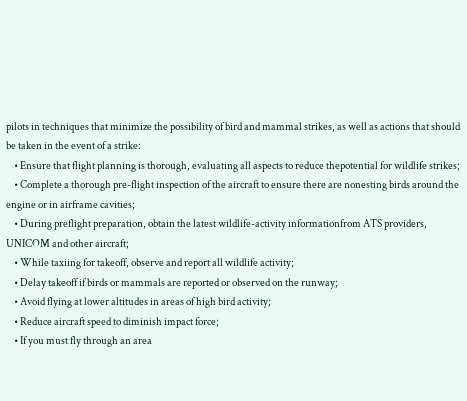pilots in techniques that minimize the possibility of bird and mammal strikes, as well as actions that should be taken in the event of a strike:
    • Ensure that flight planning is thorough, evaluating all aspects to reduce thepotential for wildlife strikes;
    • Complete a thorough pre-flight inspection of the aircraft to ensure there are nonesting birds around the engine or in airframe cavities;
    • During preflight preparation, obtain the latest wildlife-activity informationfrom ATS providers, UNICOM and other aircraft;
    • While taxiing for takeoff, observe and report all wildlife activity;
    • Delay takeoff if birds or mammals are reported or observed on the runway;
    • Avoid flying at lower altitudes in areas of high bird activity;
    • Reduce aircraft speed to diminish impact force;
    • If you must fly through an area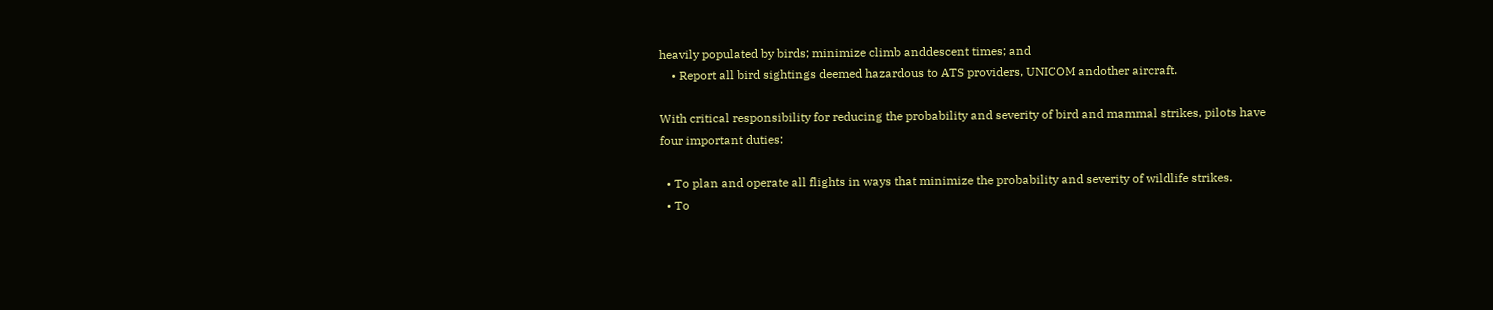heavily populated by birds; minimize climb anddescent times; and
    • Report all bird sightings deemed hazardous to ATS providers, UNICOM andother aircraft.

With critical responsibility for reducing the probability and severity of bird and mammal strikes, pilots have four important duties:

  • To plan and operate all flights in ways that minimize the probability and severity of wildlife strikes.
  • To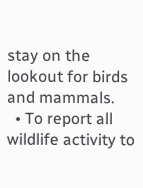stay on the lookout for birds and mammals.
  • To report all wildlife activity to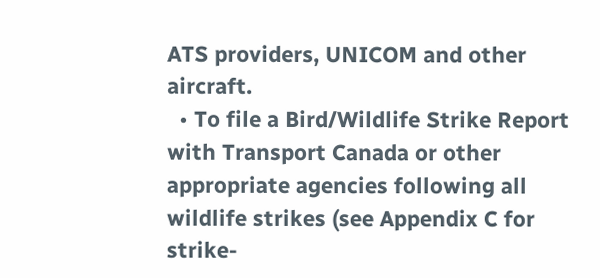ATS providers, UNICOM and other aircraft.
  • To file a Bird/Wildlife Strike Report with Transport Canada or other appropriate agencies following all wildlife strikes (see Appendix C for strike-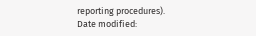reporting procedures).
Date modified: